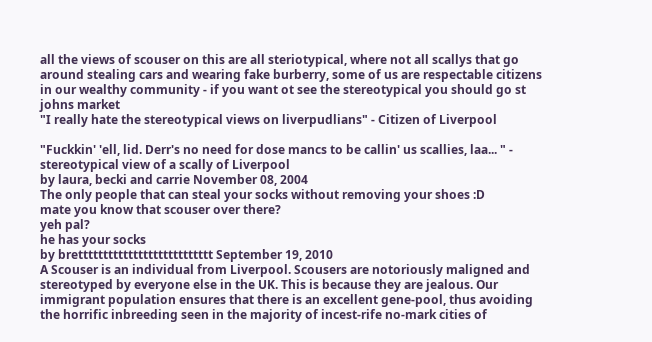all the views of scouser on this are all steriotypical, where not all scallys that go around stealing cars and wearing fake burberry, some of us are respectable citizens in our wealthy community - if you want ot see the stereotypical you should go st johns market
"I really hate the stereotypical views on liverpudlians" - Citizen of Liverpool

"Fuckkin' 'ell, lid. Derr's no need for dose mancs to be callin' us scallies, laa... " - stereotypical view of a scally of Liverpool
by laura, becki and carrie November 08, 2004
The only people that can steal your socks without removing your shoes :D
mate you know that scouser over there?
yeh pal?
he has your socks
by brettttttttttttttttttttttttttt September 19, 2010
A Scouser is an individual from Liverpool. Scousers are notoriously maligned and stereotyped by everyone else in the UK. This is because they are jealous. Our immigrant population ensures that there is an excellent gene-pool, thus avoiding the horrific inbreeding seen in the majority of incest-rife no-mark cities of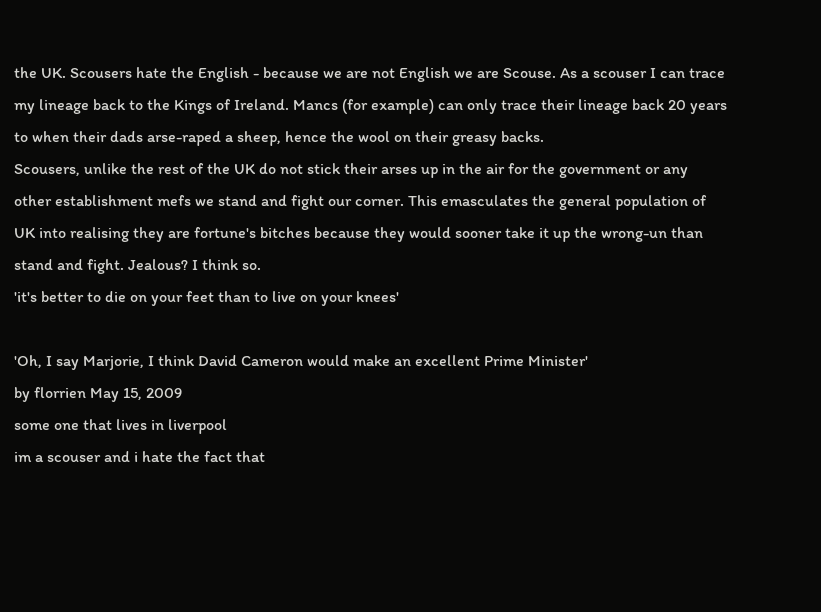the UK. Scousers hate the English - because we are not English we are Scouse. As a scouser I can trace my lineage back to the Kings of Ireland. Mancs (for example) can only trace their lineage back 20 years to when their dads arse-raped a sheep, hence the wool on their greasy backs.
Scousers, unlike the rest of the UK do not stick their arses up in the air for the government or any other establishment mefs we stand and fight our corner. This emasculates the general population of UK into realising they are fortune's bitches because they would sooner take it up the wrong-un than stand and fight. Jealous? I think so.
'it's better to die on your feet than to live on your knees'

'Oh, I say Marjorie, I think David Cameron would make an excellent Prime Minister'
by florrien May 15, 2009
some one that lives in liverpool
im a scouser and i hate the fact that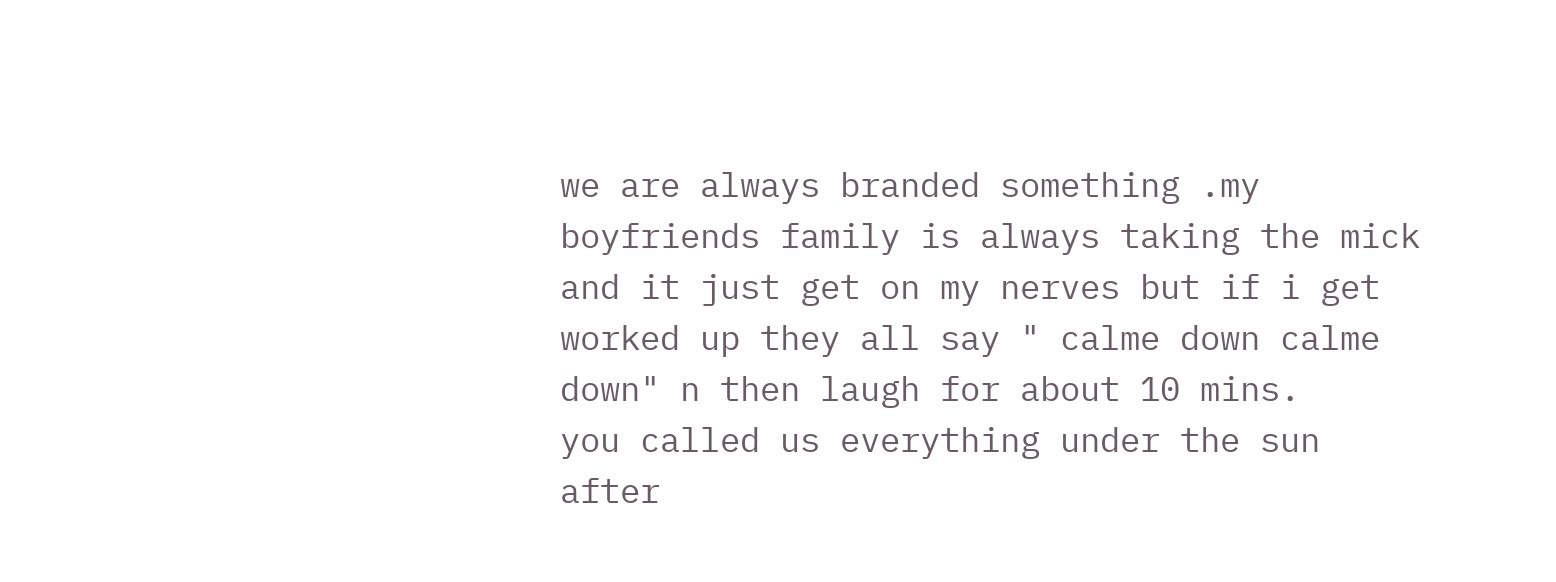we are always branded something .my boyfriends family is always taking the mick and it just get on my nerves but if i get worked up they all say " calme down calme down" n then laugh for about 10 mins.
you called us everything under the sun after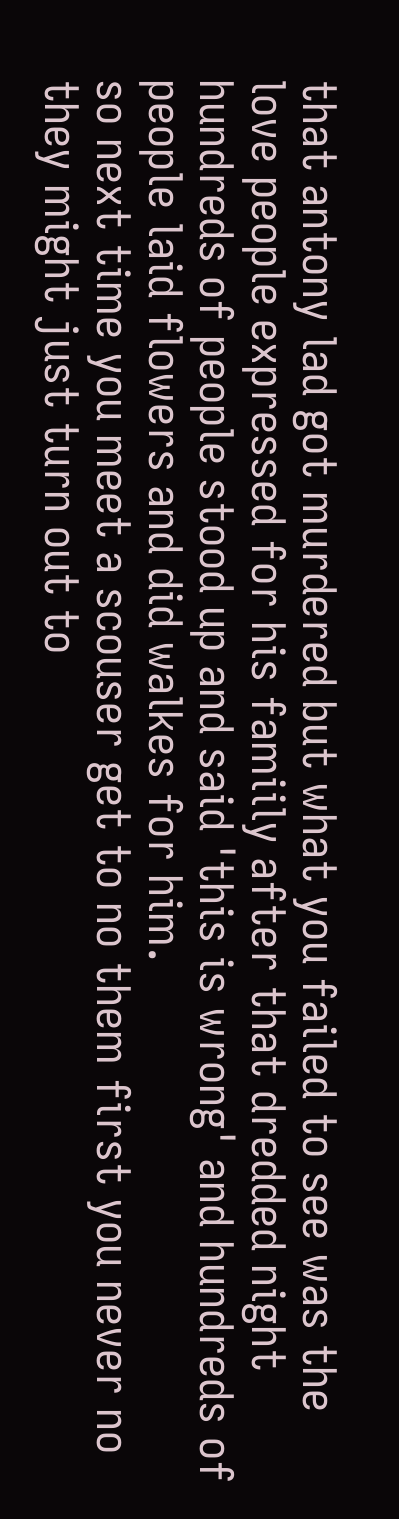that antony lad got murdered but what you failed to see was the love people expressed for his famiily after that dredded night hundreds of people stood up and said 'this is wrong' and hundreds of people laid flowers and did walkes for him.
so next time you meet a scouser get to no them first you never no they might just turn out to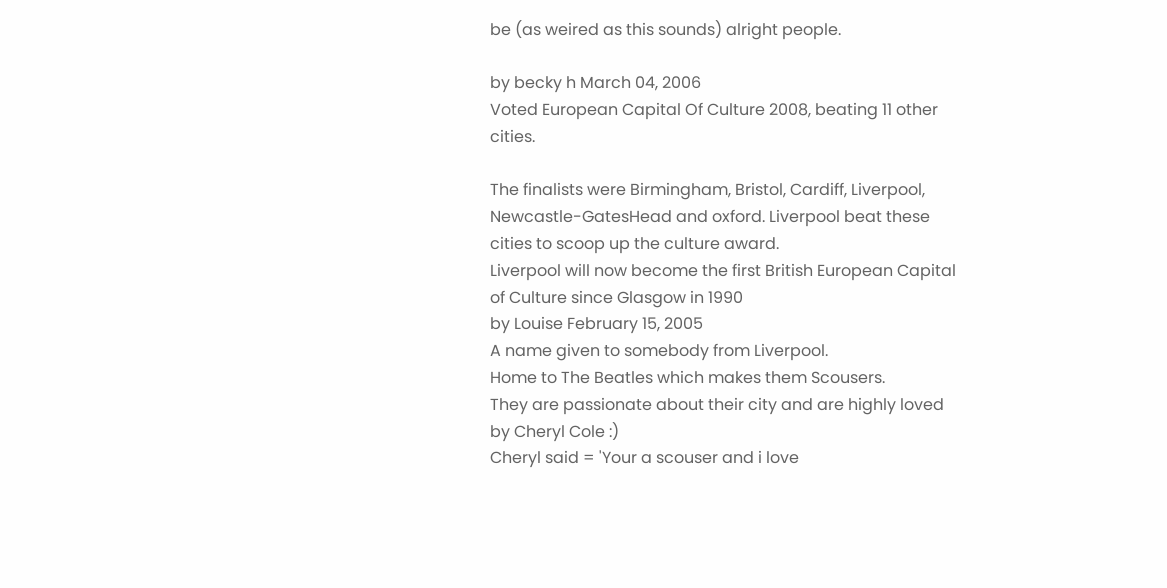be (as weired as this sounds) alright people.

by becky h March 04, 2006
Voted European Capital Of Culture 2008, beating 11 other cities.

The finalists were Birmingham, Bristol, Cardiff, Liverpool, Newcastle-GatesHead and oxford. Liverpool beat these cities to scoop up the culture award.
Liverpool will now become the first British European Capital of Culture since Glasgow in 1990
by Louise February 15, 2005
A name given to somebody from Liverpool.
Home to The Beatles which makes them Scousers.
They are passionate about their city and are highly loved by Cheryl Cole :)
Cheryl said = 'Your a scouser and i love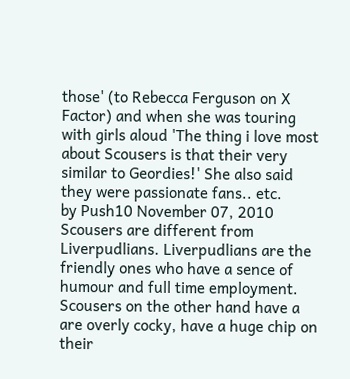those' (to Rebecca Ferguson on X Factor) and when she was touring with girls aloud 'The thing i love most about Scousers is that their very similar to Geordies!' She also said they were passionate fans.. etc.
by Push10 November 07, 2010
Scousers are different from Liverpudlians. Liverpudlians are the friendly ones who have a sence of humour and full time employment.
Scousers on the other hand have a are overly cocky, have a huge chip on their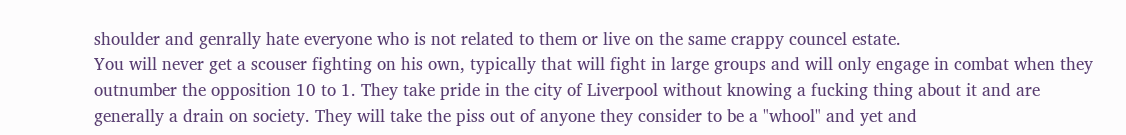shoulder and genrally hate everyone who is not related to them or live on the same crappy councel estate.
You will never get a scouser fighting on his own, typically that will fight in large groups and will only engage in combat when they outnumber the opposition 10 to 1. They take pride in the city of Liverpool without knowing a fucking thing about it and are generally a drain on society. They will take the piss out of anyone they consider to be a "whool" and yet and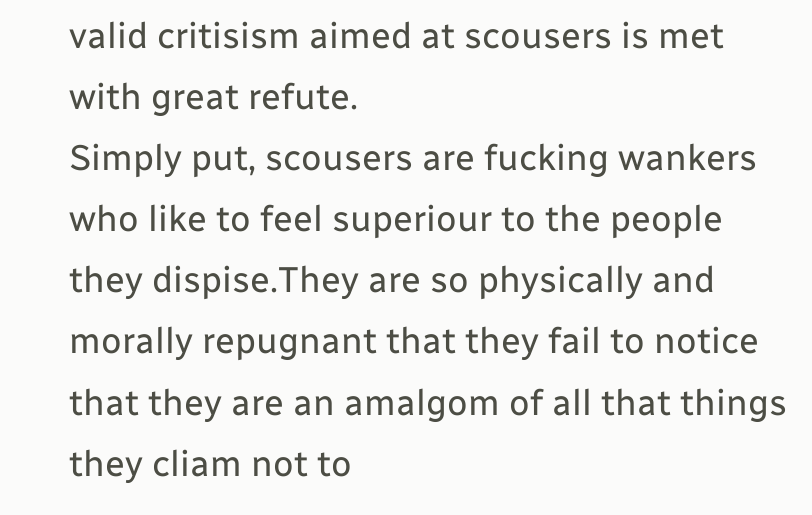valid critisism aimed at scousers is met with great refute.
Simply put, scousers are fucking wankers who like to feel superiour to the people they dispise.They are so physically and morally repugnant that they fail to notice that they are an amalgom of all that things they cliam not to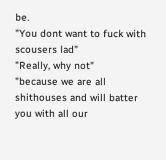be.
"You dont want to fuck with scousers lad"
"Really, why not"
"because we are all shithouses and will batter you with all our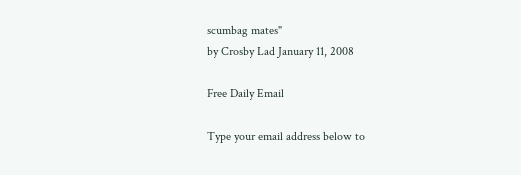scumbag mates"
by Crosby Lad January 11, 2008

Free Daily Email

Type your email address below to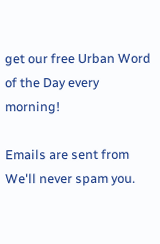get our free Urban Word of the Day every morning!

Emails are sent from We'll never spam you.